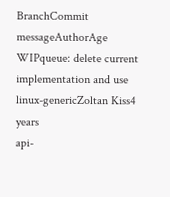BranchCommit messageAuthorAge
WIPqueue: delete current implementation and use linux-genericZoltan Kiss4 years
api-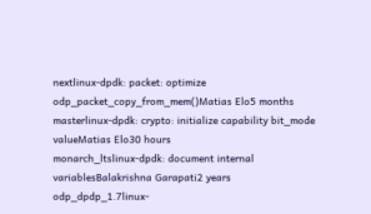nextlinux-dpdk: packet: optimize odp_packet_copy_from_mem()Matias Elo5 months
masterlinux-dpdk: crypto: initialize capability bit_mode valueMatias Elo30 hours
monarch_ltslinux-dpdk: document internal variablesBalakrishna Garapati2 years
odp_dpdp_1.7linux-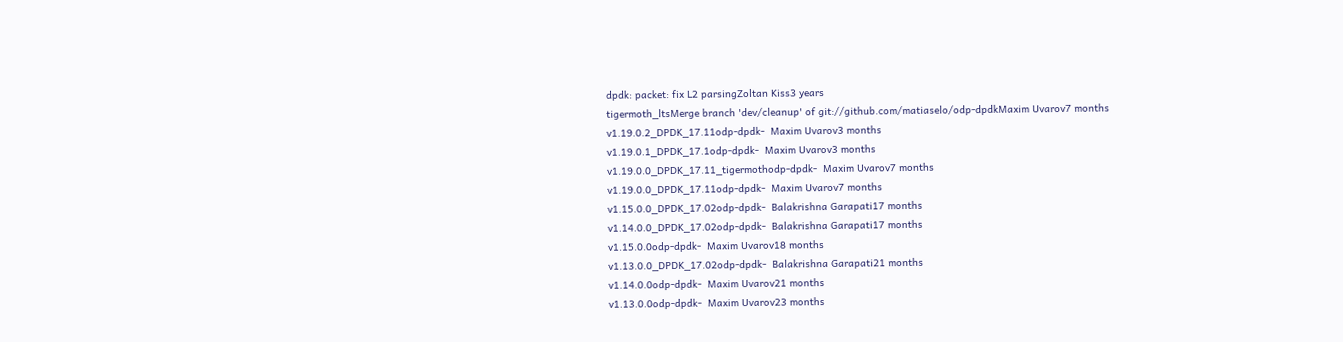dpdk: packet: fix L2 parsingZoltan Kiss3 years
tigermoth_ltsMerge branch 'dev/cleanup' of git://github.com/matiaselo/odp-dpdkMaxim Uvarov7 months
v1.19.0.2_DPDK_17.11odp-dpdk-  Maxim Uvarov3 months
v1.19.0.1_DPDK_17.1odp-dpdk-  Maxim Uvarov3 months
v1.19.0.0_DPDK_17.11_tigermothodp-dpdk-  Maxim Uvarov7 months
v1.19.0.0_DPDK_17.11odp-dpdk-  Maxim Uvarov7 months
v1.15.0.0_DPDK_17.02odp-dpdk-  Balakrishna Garapati17 months
v1.14.0.0_DPDK_17.02odp-dpdk-  Balakrishna Garapati17 months
v1.15.0.0odp-dpdk-  Maxim Uvarov18 months
v1.13.0.0_DPDK_17.02odp-dpdk-  Balakrishna Garapati21 months
v1.14.0.0odp-dpdk-  Maxim Uvarov21 months
v1.13.0.0odp-dpdk-  Maxim Uvarov23 months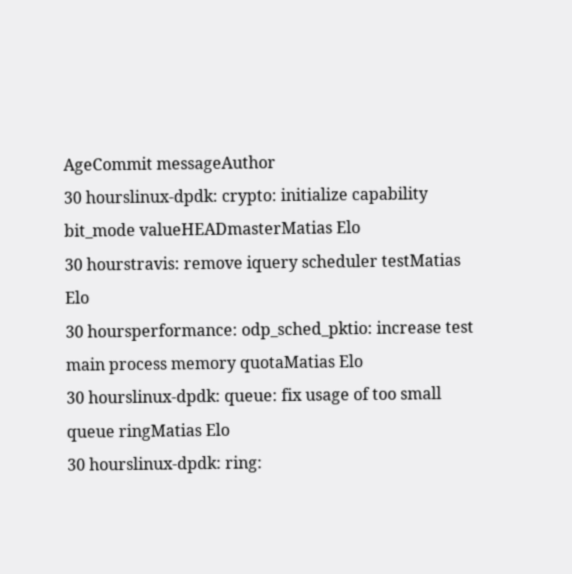AgeCommit messageAuthor
30 hourslinux-dpdk: crypto: initialize capability bit_mode valueHEADmasterMatias Elo
30 hourstravis: remove iquery scheduler testMatias Elo
30 hoursperformance: odp_sched_pktio: increase test main process memory quotaMatias Elo
30 hourslinux-dpdk: queue: fix usage of too small queue ringMatias Elo
30 hourslinux-dpdk: ring: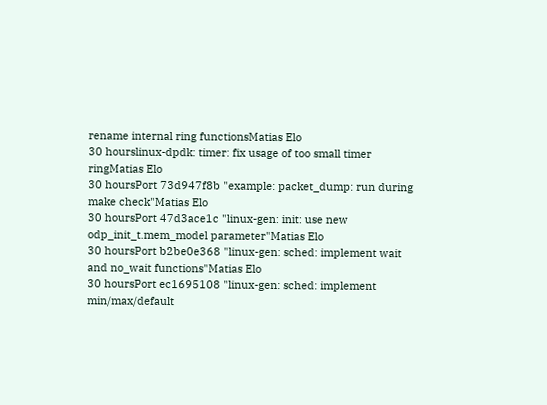rename internal ring functionsMatias Elo
30 hourslinux-dpdk: timer: fix usage of too small timer ringMatias Elo
30 hoursPort 73d947f8b "example: packet_dump: run during make check"Matias Elo
30 hoursPort 47d3ace1c "linux-gen: init: use new odp_init_t.mem_model parameter"Matias Elo
30 hoursPort b2be0e368 "linux-gen: sched: implement wait and no_wait functions"Matias Elo
30 hoursPort ec1695108 "linux-gen: sched: implement min/max/default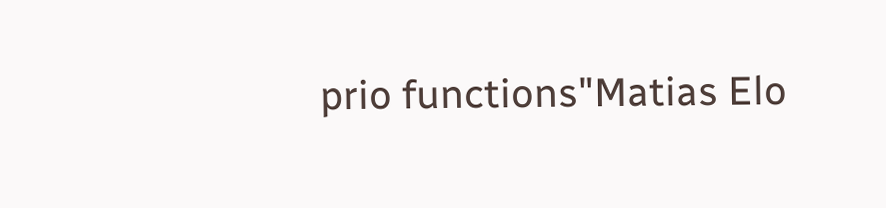prio functions"Matias Elo